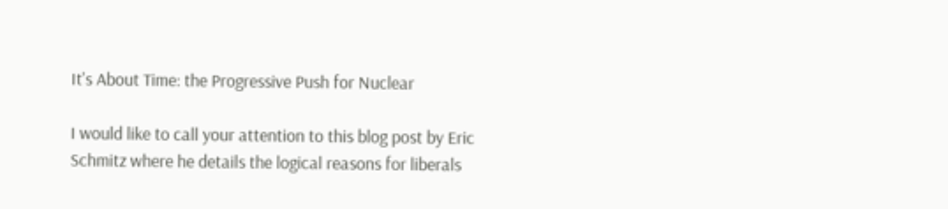It's About Time: the Progressive Push for Nuclear

I would like to call your attention to this blog post by Eric Schmitz where he details the logical reasons for liberals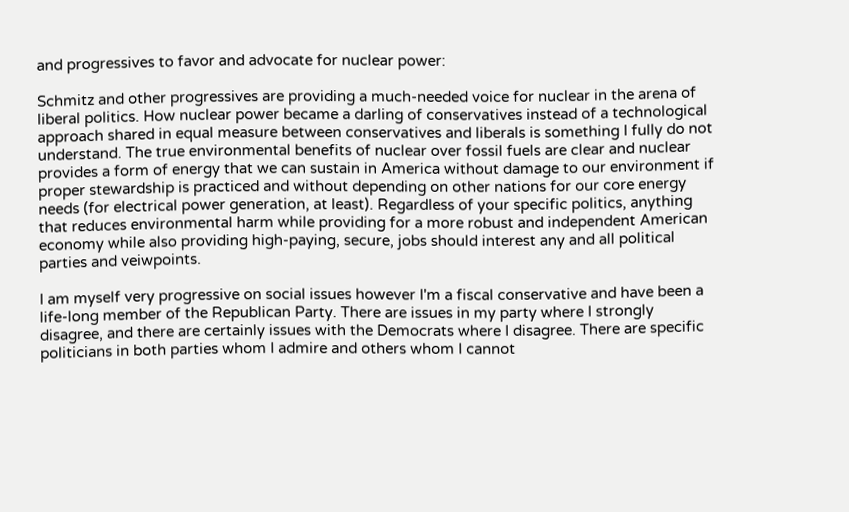and progressives to favor and advocate for nuclear power:

Schmitz and other progressives are providing a much-needed voice for nuclear in the arena of liberal politics. How nuclear power became a darling of conservatives instead of a technological approach shared in equal measure between conservatives and liberals is something I fully do not understand. The true environmental benefits of nuclear over fossil fuels are clear and nuclear provides a form of energy that we can sustain in America without damage to our environment if proper stewardship is practiced and without depending on other nations for our core energy needs (for electrical power generation, at least). Regardless of your specific politics, anything that reduces environmental harm while providing for a more robust and independent American economy while also providing high-paying, secure, jobs should interest any and all political parties and veiwpoints.

I am myself very progressive on social issues however I'm a fiscal conservative and have been a life-long member of the Republican Party. There are issues in my party where I strongly disagree, and there are certainly issues with the Democrats where I disagree. There are specific politicians in both parties whom I admire and others whom I cannot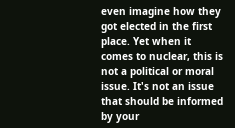even imagine how they got elected in the first place. Yet when it comes to nuclear, this is not a political or moral issue. It's not an issue that should be informed by your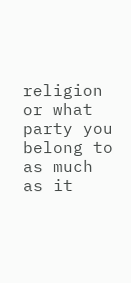religion or what party you belong to as much as it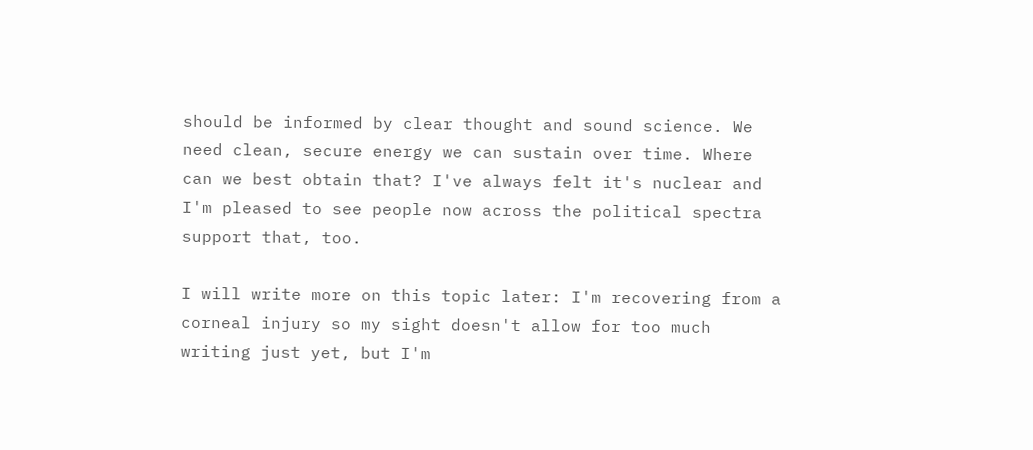should be informed by clear thought and sound science. We need clean, secure energy we can sustain over time. Where can we best obtain that? I've always felt it's nuclear and I'm pleased to see people now across the political spectra support that, too.

I will write more on this topic later: I'm recovering from a corneal injury so my sight doesn't allow for too much writing just yet, but I'm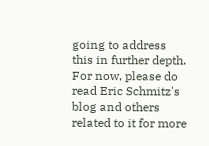going to address this in further depth. For now, please do read Eric Schmitz's blog and others related to it for more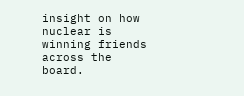insight on how nuclear is winning friends across the board.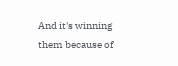And it's winning them because of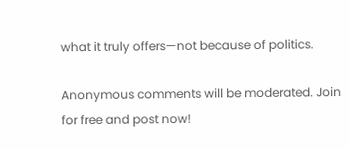what it truly offers—not because of politics.

Anonymous comments will be moderated. Join for free and post now!